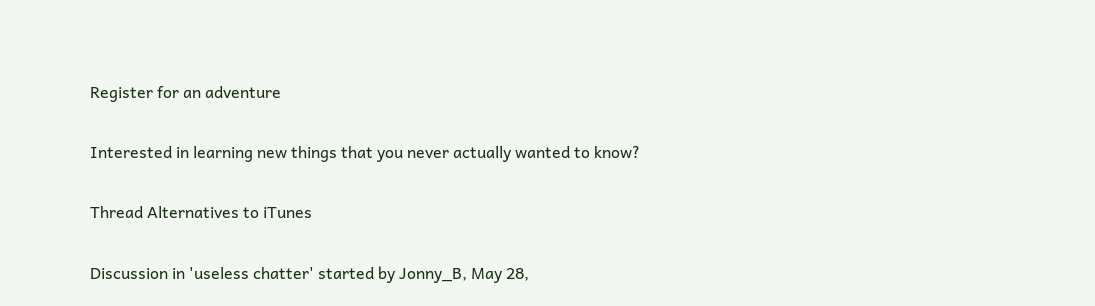Register for an adventure

Interested in learning new things that you never actually wanted to know?

Thread Alternatives to iTunes

Discussion in 'useless chatter' started by Jonny_B, May 28,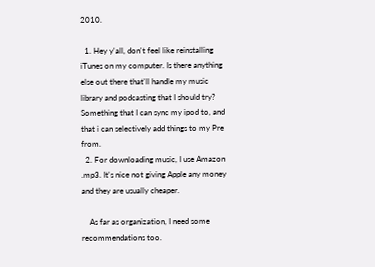2010.

  1. Hey y'all, don't feel like reinstalling iTunes on my computer. Is there anything else out there that'll handle my music library and podcasting that I should try? Something that I can sync my ipod to, and that i can selectively add things to my Pre from.
  2. For downloading music, I use Amazon .mp3. It's nice not giving Apple any money and they are usually cheaper.

    As far as organization, I need some recommendations too.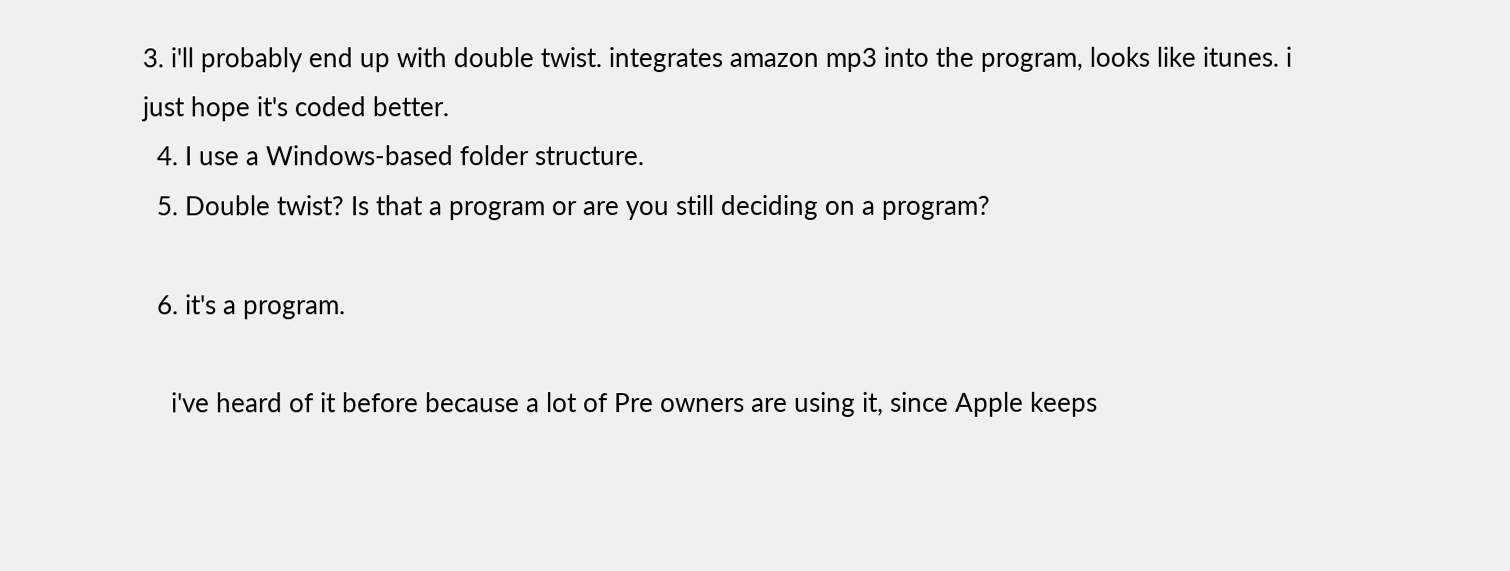3. i'll probably end up with double twist. integrates amazon mp3 into the program, looks like itunes. i just hope it's coded better.
  4. I use a Windows-based folder structure.
  5. Double twist? Is that a program or are you still deciding on a program?

  6. it's a program.

    i've heard of it before because a lot of Pre owners are using it, since Apple keeps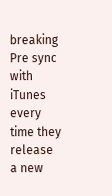breaking Pre sync with iTunes every time they release a new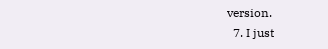version.
  7. I just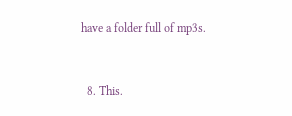have a folder full of mp3s.


  8. This.